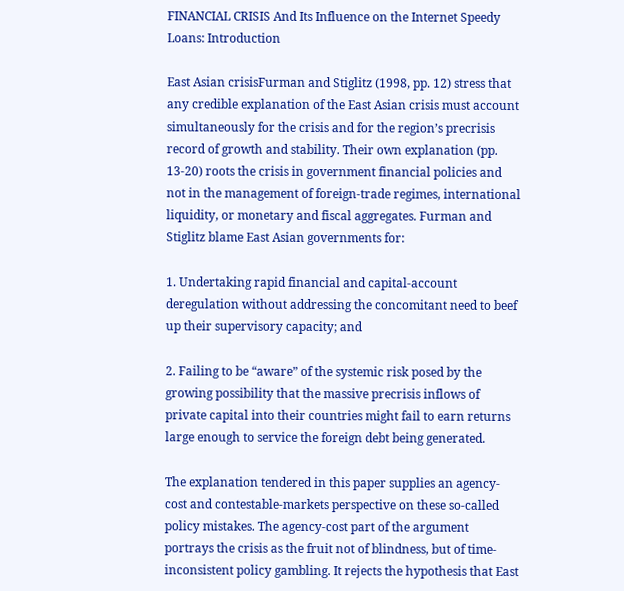FINANCIAL CRISIS And Its Influence on the Internet Speedy Loans: Introduction

East Asian crisisFurman and Stiglitz (1998, pp. 12) stress that any credible explanation of the East Asian crisis must account simultaneously for the crisis and for the region’s precrisis record of growth and stability. Their own explanation (pp. 13-20) roots the crisis in government financial policies and not in the management of foreign-trade regimes, international liquidity, or monetary and fiscal aggregates. Furman and Stiglitz blame East Asian governments for:

1. Undertaking rapid financial and capital-account deregulation without addressing the concomitant need to beef up their supervisory capacity; and

2. Failing to be “aware” of the systemic risk posed by the growing possibility that the massive precrisis inflows of private capital into their countries might fail to earn returns large enough to service the foreign debt being generated.

The explanation tendered in this paper supplies an agency-cost and contestable-markets perspective on these so-called policy mistakes. The agency-cost part of the argument portrays the crisis as the fruit not of blindness, but of time-inconsistent policy gambling. It rejects the hypothesis that East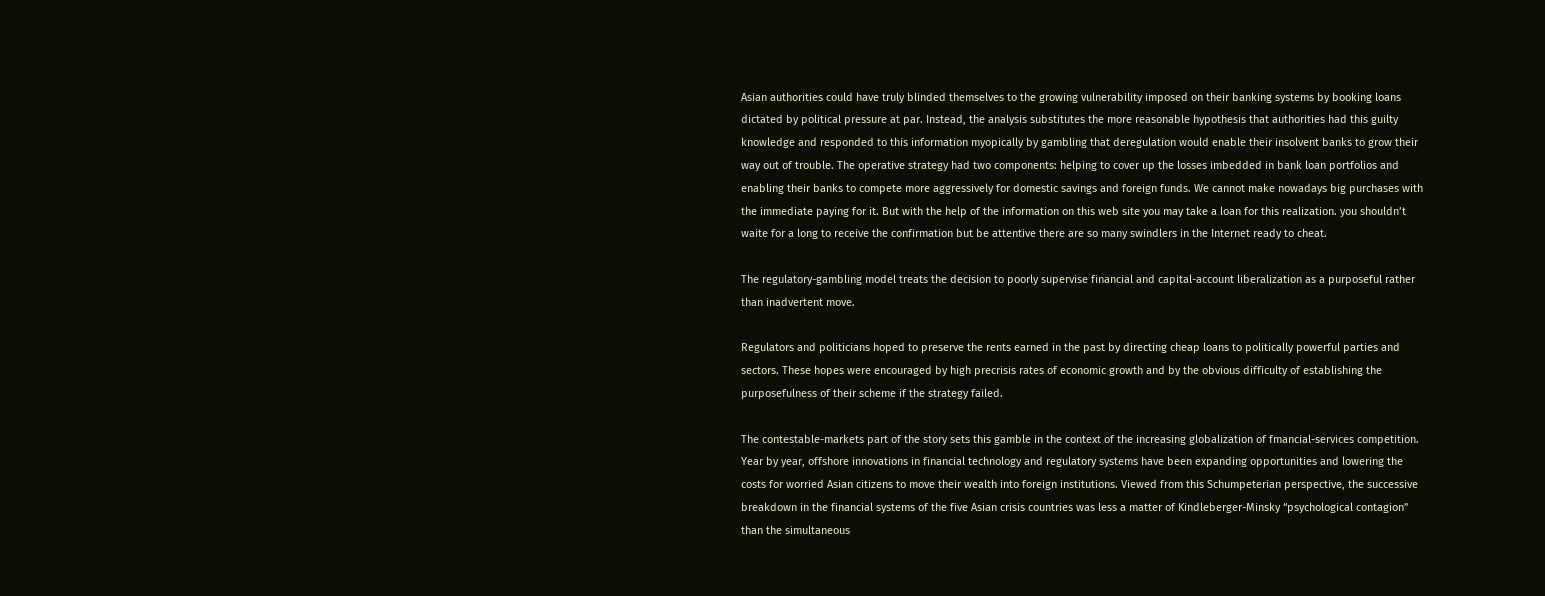Asian authorities could have truly blinded themselves to the growing vulnerability imposed on their banking systems by booking loans dictated by political pressure at par. Instead, the analysis substitutes the more reasonable hypothesis that authorities had this guilty knowledge and responded to this information myopically by gambling that deregulation would enable their insolvent banks to grow their way out of trouble. The operative strategy had two components: helping to cover up the losses imbedded in bank loan portfolios and enabling their banks to compete more aggressively for domestic savings and foreign funds. We cannot make nowadays big purchases with the immediate paying for it. But with the help of the information on this web site you may take a loan for this realization. you shouldn’t waite for a long to receive the confirmation but be attentive there are so many swindlers in the Internet ready to cheat.

The regulatory-gambling model treats the decision to poorly supervise financial and capital-account liberalization as a purposeful rather than inadvertent move.

Regulators and politicians hoped to preserve the rents earned in the past by directing cheap loans to politically powerful parties and sectors. These hopes were encouraged by high precrisis rates of economic growth and by the obvious difficulty of establishing the purposefulness of their scheme if the strategy failed.

The contestable-markets part of the story sets this gamble in the context of the increasing globalization of fmancial-services competition. Year by year, offshore innovations in financial technology and regulatory systems have been expanding opportunities and lowering the costs for worried Asian citizens to move their wealth into foreign institutions. Viewed from this Schumpeterian perspective, the successive breakdown in the financial systems of the five Asian crisis countries was less a matter of Kindleberger-Minsky “psychological contagion” than the simultaneous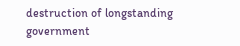destruction of longstanding government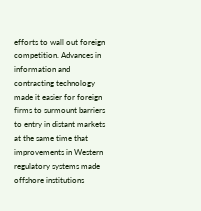efforts to wall out foreign competition. Advances in information and contracting technology made it easier for foreign firms to surmount barriers to entry in distant markets at the same time that improvements in Western regulatory systems made offshore institutions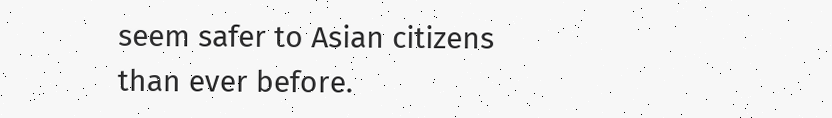seem safer to Asian citizens than ever before.